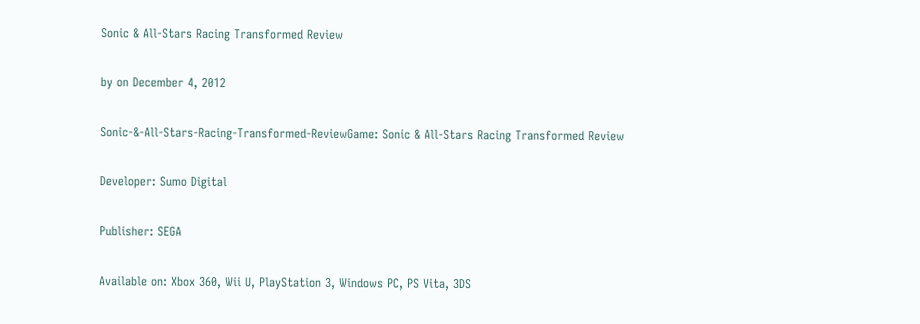Sonic & All-Stars Racing Transformed Review

by on December 4, 2012

Sonic-&-All-Stars-Racing-Transformed-ReviewGame: Sonic & All-Stars Racing Transformed Review

Developer: Sumo Digital

Publisher: SEGA

Available on: Xbox 360, Wii U, PlayStation 3, Windows PC, PS Vita, 3DS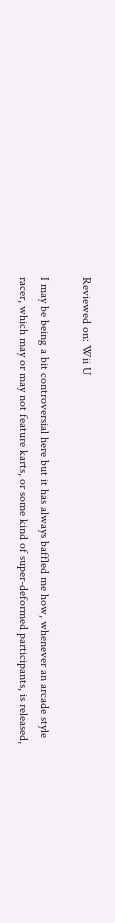Reviewed on: Wii U

I may be being a bit controversial here but it has always baffled me how, whenever an arcade style racer, which may or may not feature karts, or some kind of super-deformed participants, is released,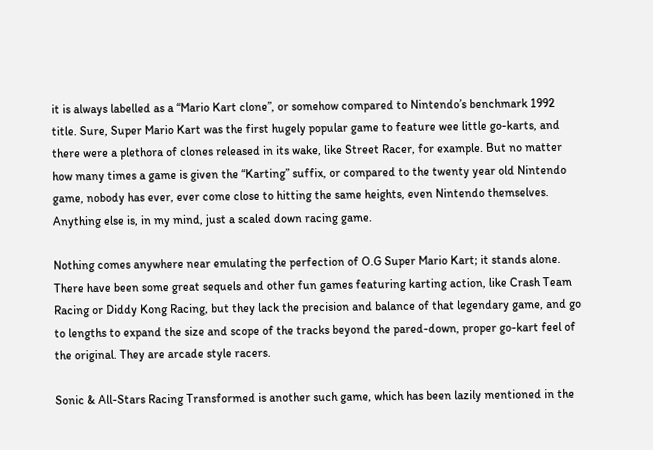it is always labelled as a “Mario Kart clone”, or somehow compared to Nintendo’s benchmark 1992 title. Sure, Super Mario Kart was the first hugely popular game to feature wee little go-karts, and there were a plethora of clones released in its wake, like Street Racer, for example. But no matter how many times a game is given the “Karting” suffix, or compared to the twenty year old Nintendo game, nobody has ever, ever come close to hitting the same heights, even Nintendo themselves. Anything else is, in my mind, just a scaled down racing game.

Nothing comes anywhere near emulating the perfection of O.G Super Mario Kart; it stands alone. There have been some great sequels and other fun games featuring karting action, like Crash Team Racing or Diddy Kong Racing, but they lack the precision and balance of that legendary game, and go to lengths to expand the size and scope of the tracks beyond the pared-down, proper go-kart feel of the original. They are arcade style racers.

Sonic & All-Stars Racing Transformed is another such game, which has been lazily mentioned in the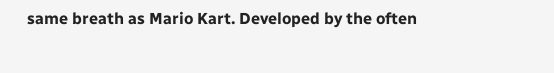same breath as Mario Kart. Developed by the often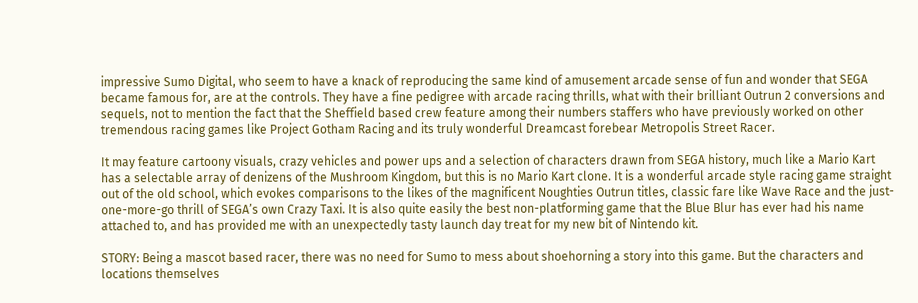impressive Sumo Digital, who seem to have a knack of reproducing the same kind of amusement arcade sense of fun and wonder that SEGA became famous for, are at the controls. They have a fine pedigree with arcade racing thrills, what with their brilliant Outrun 2 conversions and sequels, not to mention the fact that the Sheffield based crew feature among their numbers staffers who have previously worked on other tremendous racing games like Project Gotham Racing and its truly wonderful Dreamcast forebear Metropolis Street Racer.

It may feature cartoony visuals, crazy vehicles and power ups and a selection of characters drawn from SEGA history, much like a Mario Kart has a selectable array of denizens of the Mushroom Kingdom, but this is no Mario Kart clone. It is a wonderful arcade style racing game straight out of the old school, which evokes comparisons to the likes of the magnificent Noughties Outrun titles, classic fare like Wave Race and the just-one-more-go thrill of SEGA’s own Crazy Taxi. It is also quite easily the best non-platforming game that the Blue Blur has ever had his name attached to, and has provided me with an unexpectedly tasty launch day treat for my new bit of Nintendo kit.

STORY: Being a mascot based racer, there was no need for Sumo to mess about shoehorning a story into this game. But the characters and locations themselves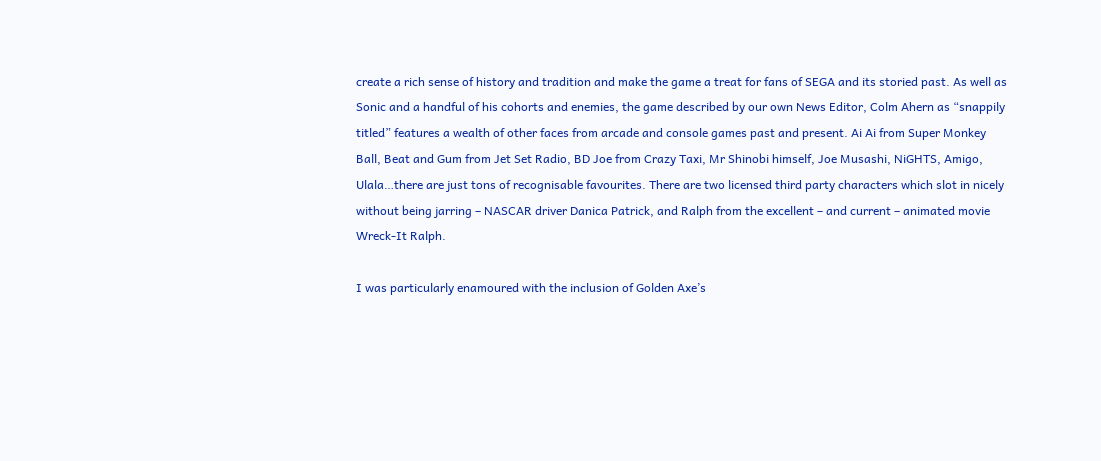create a rich sense of history and tradition and make the game a treat for fans of SEGA and its storied past. As well as Sonic and a handful of his cohorts and enemies, the game described by our own News Editor, Colm Ahern as “snappily titled” features a wealth of other faces from arcade and console games past and present. Ai Ai from Super Monkey Ball, Beat and Gum from Jet Set Radio, BD Joe from Crazy Taxi, Mr Shinobi himself, Joe Musashi, NiGHTS, Amigo, Ulala…there are just tons of recognisable favourites. There are two licensed third party characters which slot in nicely without being jarring – NASCAR driver Danica Patrick, and Ralph from the excellent – and current – animated movie Wreck-It Ralph.

I was particularly enamoured with the inclusion of Golden Axe’s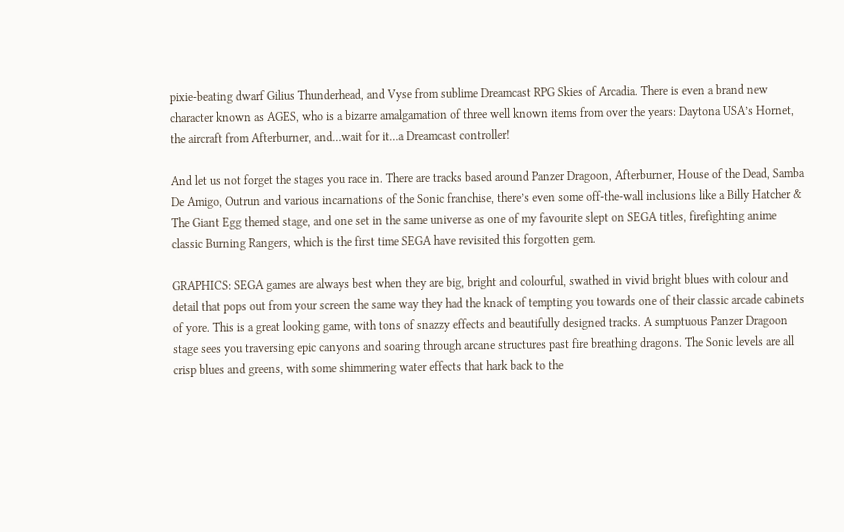pixie-beating dwarf Gilius Thunderhead, and Vyse from sublime Dreamcast RPG Skies of Arcadia. There is even a brand new character known as AGES, who is a bizarre amalgamation of three well known items from over the years: Daytona USA’s Hornet, the aircraft from Afterburner, and…wait for it…a Dreamcast controller!

And let us not forget the stages you race in. There are tracks based around Panzer Dragoon, Afterburner, House of the Dead, Samba De Amigo, Outrun and various incarnations of the Sonic franchise, there’s even some off-the-wall inclusions like a Billy Hatcher & The Giant Egg themed stage, and one set in the same universe as one of my favourite slept on SEGA titles, firefighting anime classic Burning Rangers, which is the first time SEGA have revisited this forgotten gem.

GRAPHICS: SEGA games are always best when they are big, bright and colourful, swathed in vivid bright blues with colour and detail that pops out from your screen the same way they had the knack of tempting you towards one of their classic arcade cabinets of yore. This is a great looking game, with tons of snazzy effects and beautifully designed tracks. A sumptuous Panzer Dragoon stage sees you traversing epic canyons and soaring through arcane structures past fire breathing dragons. The Sonic levels are all crisp blues and greens, with some shimmering water effects that hark back to the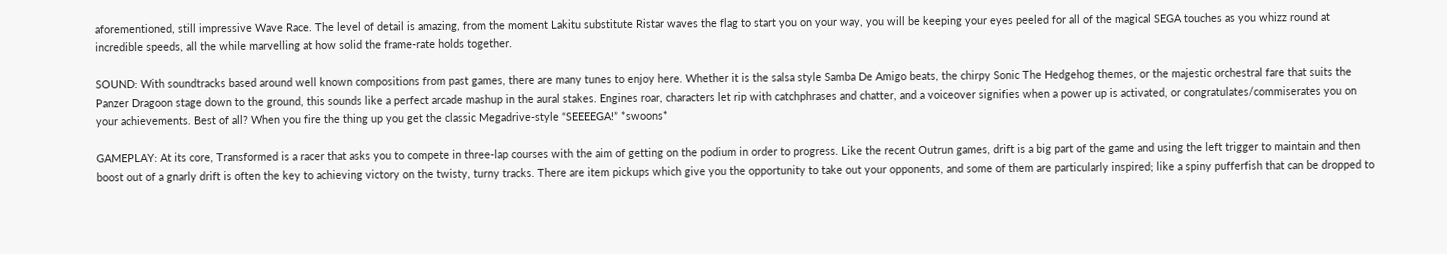aforementioned, still impressive Wave Race. The level of detail is amazing, from the moment Lakitu substitute Ristar waves the flag to start you on your way, you will be keeping your eyes peeled for all of the magical SEGA touches as you whizz round at incredible speeds, all the while marvelling at how solid the frame-rate holds together.

SOUND: With soundtracks based around well known compositions from past games, there are many tunes to enjoy here. Whether it is the salsa style Samba De Amigo beats, the chirpy Sonic The Hedgehog themes, or the majestic orchestral fare that suits the Panzer Dragoon stage down to the ground, this sounds like a perfect arcade mashup in the aural stakes. Engines roar, characters let rip with catchphrases and chatter, and a voiceover signifies when a power up is activated, or congratulates/commiserates you on your achievements. Best of all? When you fire the thing up you get the classic Megadrive-style “SEEEEGA!” *swoons*

GAMEPLAY: At its core, Transformed is a racer that asks you to compete in three-lap courses with the aim of getting on the podium in order to progress. Like the recent Outrun games, drift is a big part of the game and using the left trigger to maintain and then boost out of a gnarly drift is often the key to achieving victory on the twisty, turny tracks. There are item pickups which give you the opportunity to take out your opponents, and some of them are particularly inspired; like a spiny pufferfish that can be dropped to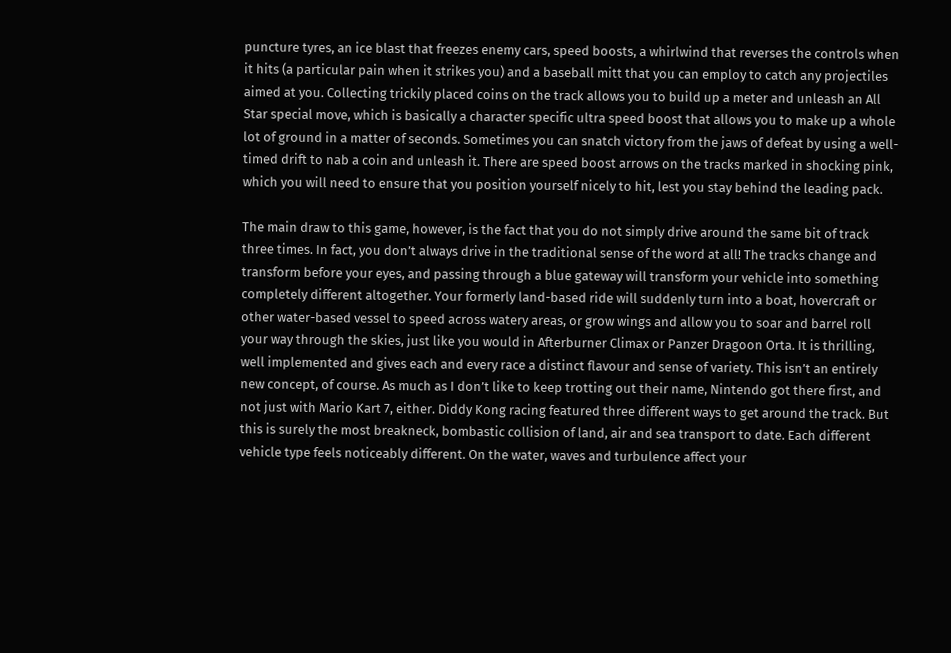puncture tyres, an ice blast that freezes enemy cars, speed boosts, a whirlwind that reverses the controls when it hits (a particular pain when it strikes you) and a baseball mitt that you can employ to catch any projectiles aimed at you. Collecting trickily placed coins on the track allows you to build up a meter and unleash an All Star special move, which is basically a character specific ultra speed boost that allows you to make up a whole lot of ground in a matter of seconds. Sometimes you can snatch victory from the jaws of defeat by using a well-timed drift to nab a coin and unleash it. There are speed boost arrows on the tracks marked in shocking pink, which you will need to ensure that you position yourself nicely to hit, lest you stay behind the leading pack.

The main draw to this game, however, is the fact that you do not simply drive around the same bit of track three times. In fact, you don’t always drive in the traditional sense of the word at all! The tracks change and transform before your eyes, and passing through a blue gateway will transform your vehicle into something completely different altogether. Your formerly land-based ride will suddenly turn into a boat, hovercraft or other water-based vessel to speed across watery areas, or grow wings and allow you to soar and barrel roll your way through the skies, just like you would in Afterburner Climax or Panzer Dragoon Orta. It is thrilling, well implemented and gives each and every race a distinct flavour and sense of variety. This isn’t an entirely new concept, of course. As much as I don’t like to keep trotting out their name, Nintendo got there first, and not just with Mario Kart 7, either. Diddy Kong racing featured three different ways to get around the track. But this is surely the most breakneck, bombastic collision of land, air and sea transport to date. Each different vehicle type feels noticeably different. On the water, waves and turbulence affect your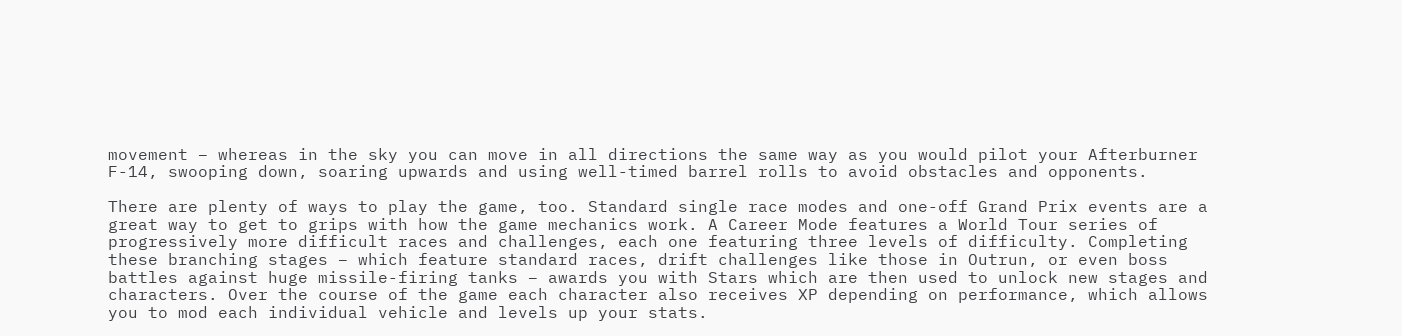movement – whereas in the sky you can move in all directions the same way as you would pilot your Afterburner F-14, swooping down, soaring upwards and using well-timed barrel rolls to avoid obstacles and opponents.

There are plenty of ways to play the game, too. Standard single race modes and one-off Grand Prix events are a great way to get to grips with how the game mechanics work. A Career Mode features a World Tour series of progressively more difficult races and challenges, each one featuring three levels of difficulty. Completing these branching stages – which feature standard races, drift challenges like those in Outrun, or even boss battles against huge missile-firing tanks – awards you with Stars which are then used to unlock new stages and characters. Over the course of the game each character also receives XP depending on performance, which allows you to mod each individual vehicle and levels up your stats.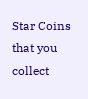Star Coins that you collect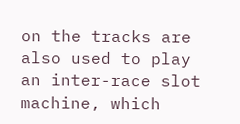on the tracks are also used to play an inter-race slot machine, which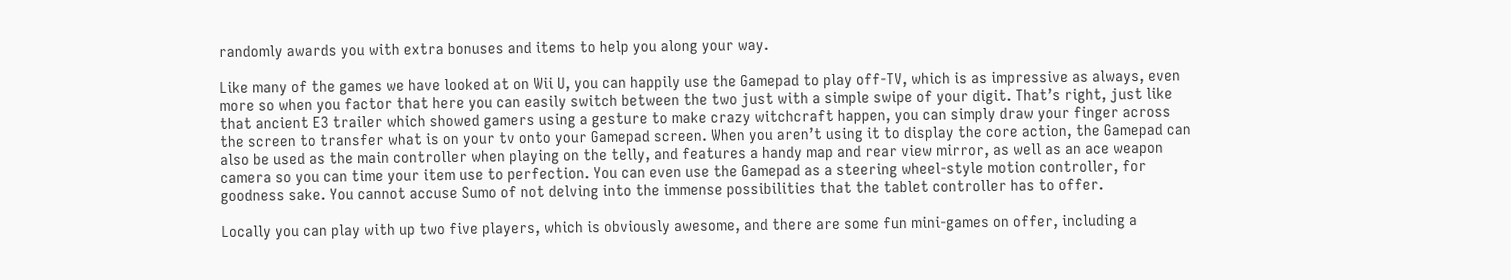randomly awards you with extra bonuses and items to help you along your way.

Like many of the games we have looked at on Wii U, you can happily use the Gamepad to play off-TV, which is as impressive as always, even more so when you factor that here you can easily switch between the two just with a simple swipe of your digit. That’s right, just like that ancient E3 trailer which showed gamers using a gesture to make crazy witchcraft happen, you can simply draw your finger across the screen to transfer what is on your tv onto your Gamepad screen. When you aren’t using it to display the core action, the Gamepad can also be used as the main controller when playing on the telly, and features a handy map and rear view mirror, as well as an ace weapon camera so you can time your item use to perfection. You can even use the Gamepad as a steering wheel-style motion controller, for goodness sake. You cannot accuse Sumo of not delving into the immense possibilities that the tablet controller has to offer.

Locally you can play with up two five players, which is obviously awesome, and there are some fun mini-games on offer, including a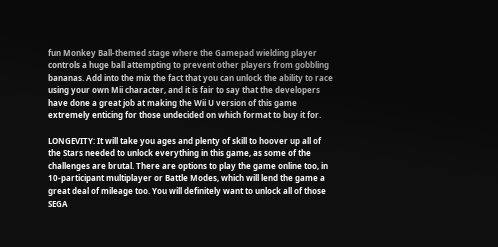fun Monkey Ball-themed stage where the Gamepad wielding player controls a huge ball attempting to prevent other players from gobbling bananas. Add into the mix the fact that you can unlock the ability to race using your own Mii character, and it is fair to say that the developers have done a great job at making the Wii U version of this game extremely enticing for those undecided on which format to buy it for.

LONGEVITY: It will take you ages and plenty of skill to hoover up all of the Stars needed to unlock everything in this game, as some of the challenges are brutal. There are options to play the game online too, in 10-participant multiplayer or Battle Modes, which will lend the game a great deal of mileage too. You will definitely want to unlock all of those SEGA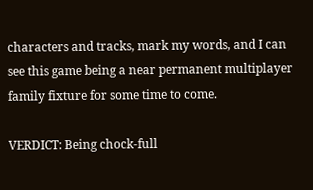characters and tracks, mark my words, and I can see this game being a near permanent multiplayer family fixture for some time to come.

VERDICT: Being chock-full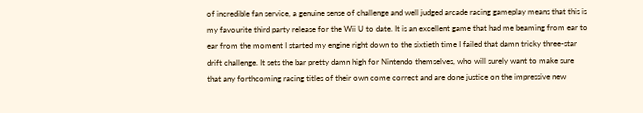of incredible fan service, a genuine sense of challenge and well judged arcade racing gameplay means that this is my favourite third party release for the Wii U to date. It is an excellent game that had me beaming from ear to ear from the moment I started my engine right down to the sixtieth time I failed that damn tricky three-star drift challenge. It sets the bar pretty damn high for Nintendo themselves, who will surely want to make sure that any forthcoming racing titles of their own come correct and are done justice on the impressive new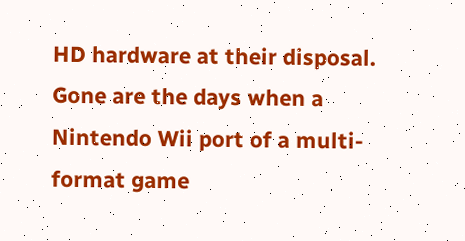HD hardware at their disposal. Gone are the days when a Nintendo Wii port of a multi-format game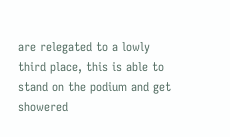are relegated to a lowly third place, this is able to stand on the podium and get showered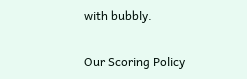with bubbly.

Our Scoring Policy